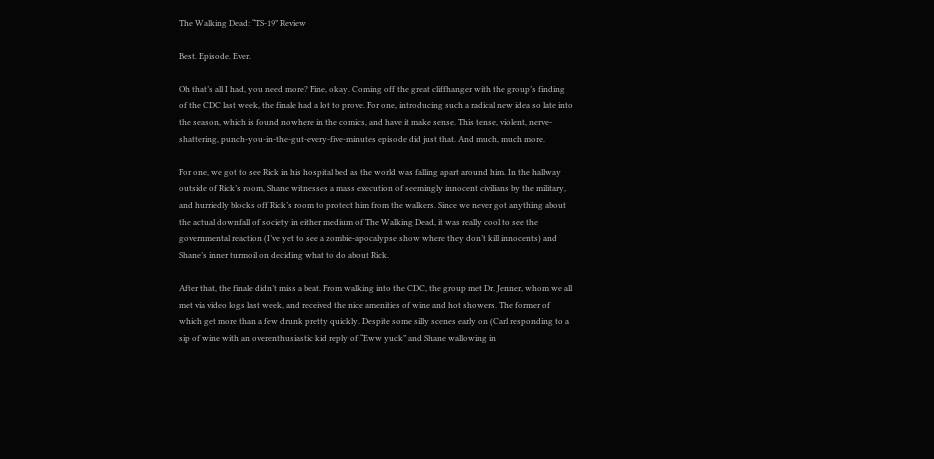The Walking Dead: “TS-19” Review

Best. Episode. Ever.

Oh that’s all I had, you need more? Fine, okay. Coming off the great cliffhanger with the group’s finding of the CDC last week, the finale had a lot to prove. For one, introducing such a radical new idea so late into the season, which is found nowhere in the comics, and have it make sense. This tense, violent, nerve-shattering, punch-you-in-the-gut-every-five-minutes episode did just that. And much, much more.

For one, we got to see Rick in his hospital bed as the world was falling apart around him. In the hallway outside of Rick’s room, Shane witnesses a mass execution of seemingly innocent civilians by the military, and hurriedly blocks off Rick’s room to protect him from the walkers. Since we never got anything about the actual downfall of society in either medium of The Walking Dead, it was really cool to see the governmental reaction (I’ve yet to see a zombie-apocalypse show where they don’t kill innocents) and Shane’s inner turmoil on deciding what to do about Rick.

After that, the finale didn’t miss a beat. From walking into the CDC, the group met Dr. Jenner, whom we all met via video logs last week, and received the nice amenities of wine and hot showers. The former of which get more than a few drunk pretty quickly. Despite some silly scenes early on (Carl responding to a sip of wine with an overenthusiastic kid reply of “Eww yuck” and Shane wallowing in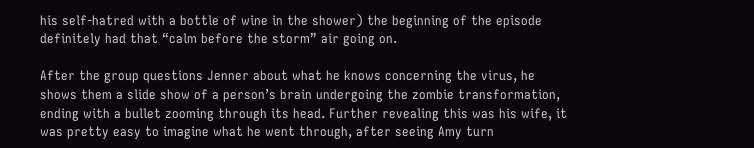his self-hatred with a bottle of wine in the shower) the beginning of the episode definitely had that “calm before the storm” air going on.

After the group questions Jenner about what he knows concerning the virus, he shows them a slide show of a person’s brain undergoing the zombie transformation, ending with a bullet zooming through its head. Further revealing this was his wife, it was pretty easy to imagine what he went through, after seeing Amy turn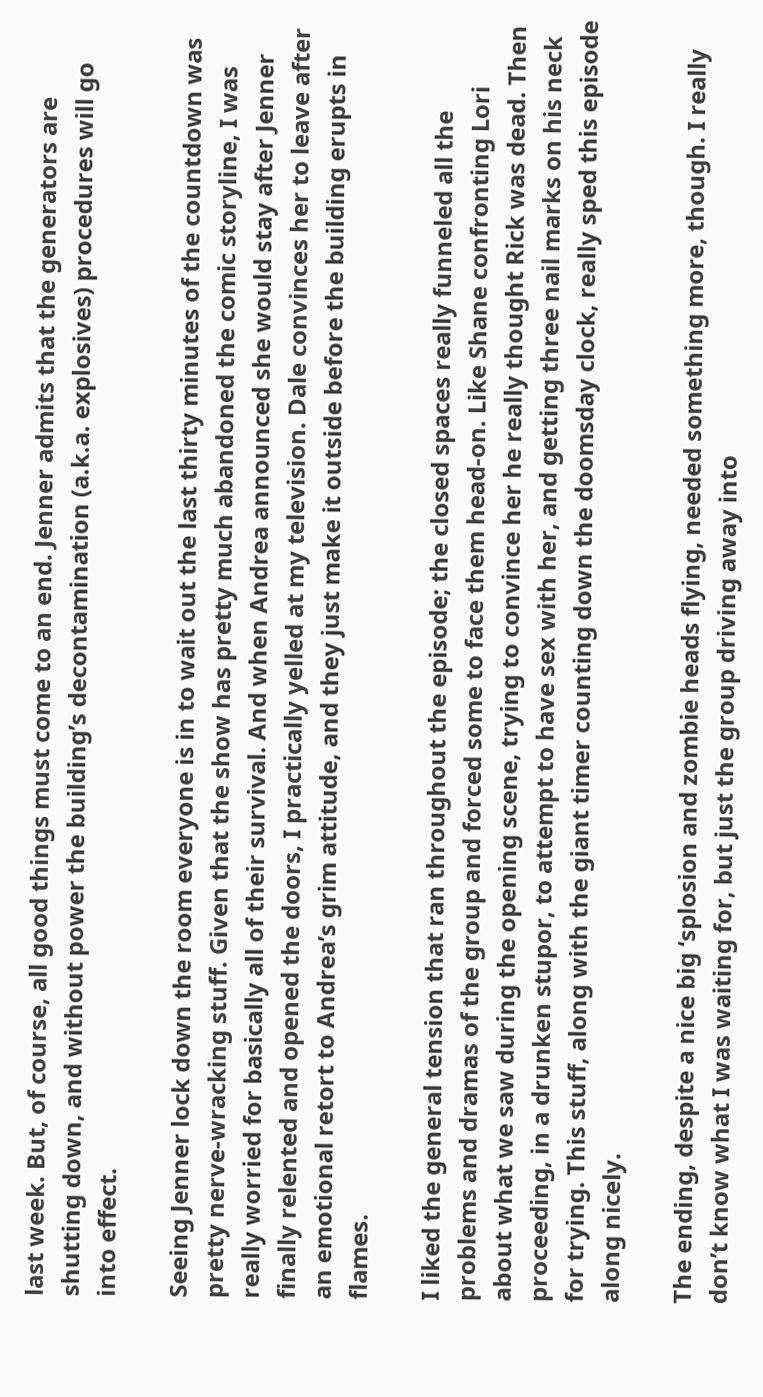last week. But, of course, all good things must come to an end. Jenner admits that the generators are shutting down, and without power the building’s decontamination (a.k.a. explosives) procedures will go into effect.

Seeing Jenner lock down the room everyone is in to wait out the last thirty minutes of the countdown was pretty nerve-wracking stuff. Given that the show has pretty much abandoned the comic storyline, I was really worried for basically all of their survival. And when Andrea announced she would stay after Jenner finally relented and opened the doors, I practically yelled at my television. Dale convinces her to leave after an emotional retort to Andrea’s grim attitude, and they just make it outside before the building erupts in flames.

I liked the general tension that ran throughout the episode; the closed spaces really funneled all the problems and dramas of the group and forced some to face them head-on. Like Shane confronting Lori about what we saw during the opening scene, trying to convince her he really thought Rick was dead. Then proceeding, in a drunken stupor, to attempt to have sex with her, and getting three nail marks on his neck for trying. This stuff, along with the giant timer counting down the doomsday clock, really sped this episode along nicely.

The ending, despite a nice big ‘splosion and zombie heads flying, needed something more, though. I really don’t know what I was waiting for, but just the group driving away into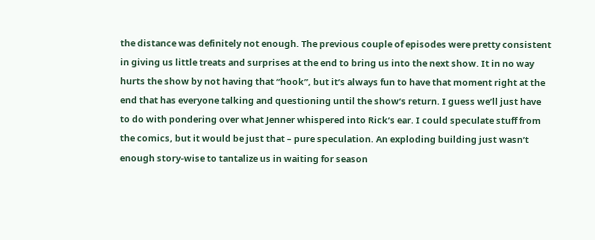the distance was definitely not enough. The previous couple of episodes were pretty consistent in giving us little treats and surprises at the end to bring us into the next show. It in no way hurts the show by not having that “hook”, but it’s always fun to have that moment right at the end that has everyone talking and questioning until the show’s return. I guess we’ll just have to do with pondering over what Jenner whispered into Rick’s ear. I could speculate stuff from the comics, but it would be just that – pure speculation. An exploding building just wasn’t enough story-wise to tantalize us in waiting for season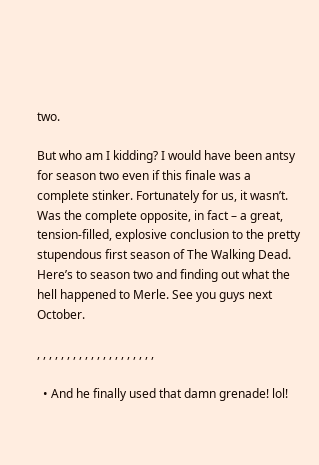two.

But who am I kidding? I would have been antsy for season two even if this finale was a complete stinker. Fortunately for us, it wasn’t. Was the complete opposite, in fact – a great, tension-filled, explosive conclusion to the pretty stupendous first season of The Walking Dead. Here’s to season two and finding out what the hell happened to Merle. See you guys next October.

, , , , , , , , , , , , , , , , , , , ,

  • And he finally used that damn grenade! lol!